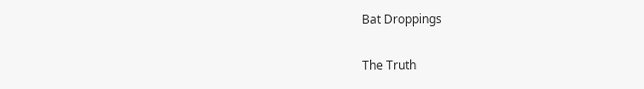Bat Droppings

The Truth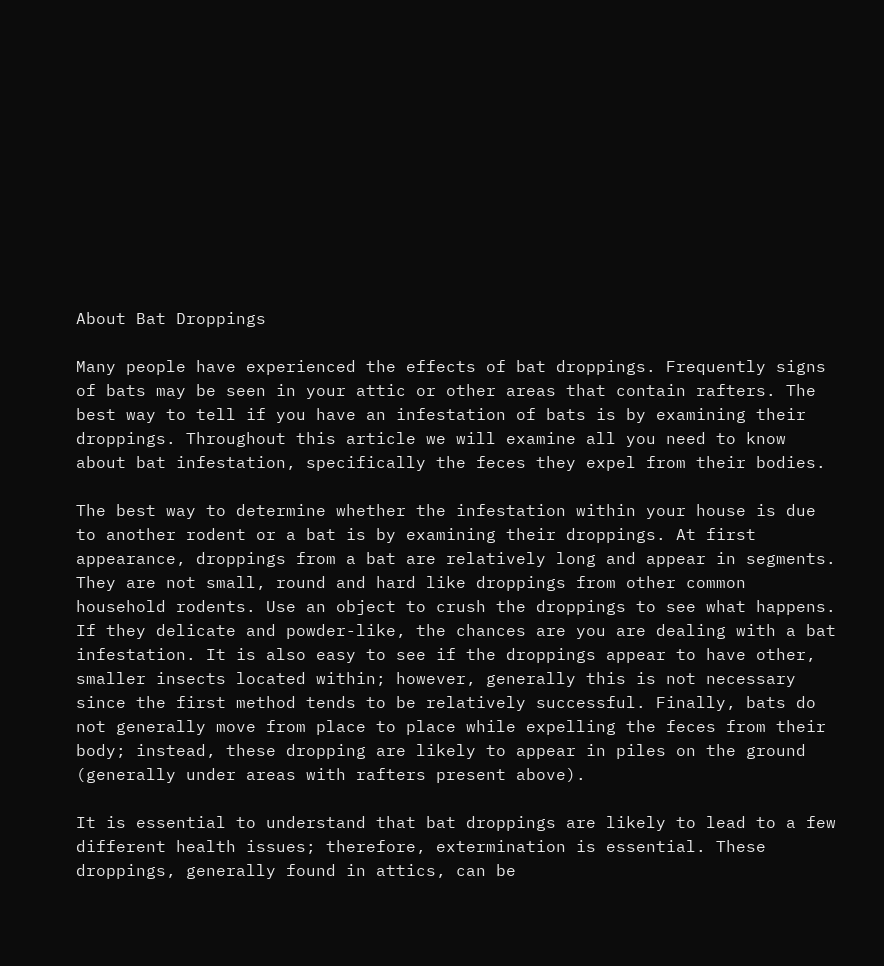About Bat Droppings

Many people have experienced the effects of bat droppings. Frequently signs of bats may be seen in your attic or other areas that contain rafters. The best way to tell if you have an infestation of bats is by examining their droppings. Throughout this article we will examine all you need to know about bat infestation, specifically the feces they expel from their bodies.

The best way to determine whether the infestation within your house is due to another rodent or a bat is by examining their droppings. At first appearance, droppings from a bat are relatively long and appear in segments. They are not small, round and hard like droppings from other common household rodents. Use an object to crush the droppings to see what happens. If they delicate and powder-like, the chances are you are dealing with a bat infestation. It is also easy to see if the droppings appear to have other, smaller insects located within; however, generally this is not necessary since the first method tends to be relatively successful. Finally, bats do not generally move from place to place while expelling the feces from their body; instead, these dropping are likely to appear in piles on the ground (generally under areas with rafters present above).

It is essential to understand that bat droppings are likely to lead to a few different health issues; therefore, extermination is essential. These droppings, generally found in attics, can be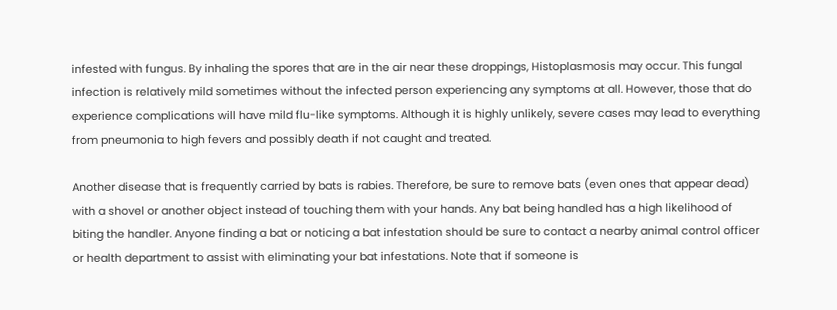infested with fungus. By inhaling the spores that are in the air near these droppings, Histoplasmosis may occur. This fungal infection is relatively mild sometimes without the infected person experiencing any symptoms at all. However, those that do experience complications will have mild flu-like symptoms. Although it is highly unlikely, severe cases may lead to everything from pneumonia to high fevers and possibly death if not caught and treated.

Another disease that is frequently carried by bats is rabies. Therefore, be sure to remove bats (even ones that appear dead) with a shovel or another object instead of touching them with your hands. Any bat being handled has a high likelihood of biting the handler. Anyone finding a bat or noticing a bat infestation should be sure to contact a nearby animal control officer or health department to assist with eliminating your bat infestations. Note that if someone is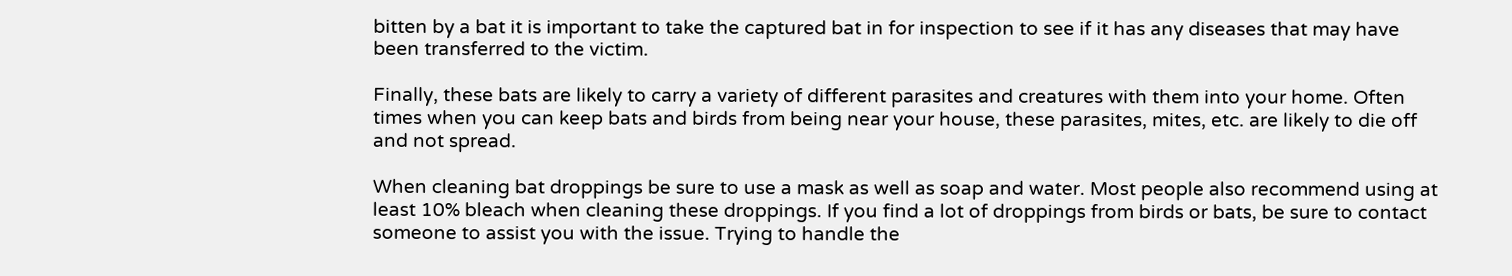bitten by a bat it is important to take the captured bat in for inspection to see if it has any diseases that may have been transferred to the victim.

Finally, these bats are likely to carry a variety of different parasites and creatures with them into your home. Often times when you can keep bats and birds from being near your house, these parasites, mites, etc. are likely to die off and not spread.

When cleaning bat droppings be sure to use a mask as well as soap and water. Most people also recommend using at least 10% bleach when cleaning these droppings. If you find a lot of droppings from birds or bats, be sure to contact someone to assist you with the issue. Trying to handle the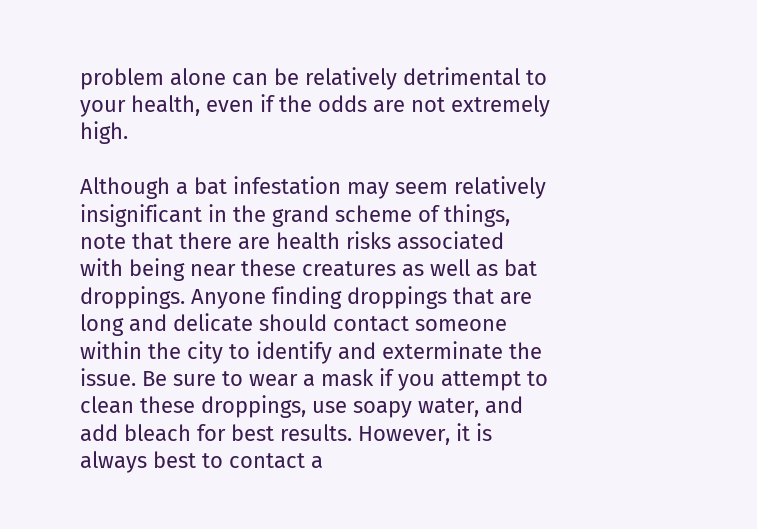problem alone can be relatively detrimental to your health, even if the odds are not extremely high.

Although a bat infestation may seem relatively insignificant in the grand scheme of things, note that there are health risks associated with being near these creatures as well as bat droppings. Anyone finding droppings that are long and delicate should contact someone within the city to identify and exterminate the issue. Be sure to wear a mask if you attempt to clean these droppings, use soapy water, and add bleach for best results. However, it is always best to contact a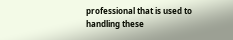professional that is used to handling these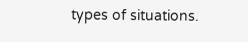types of situations.